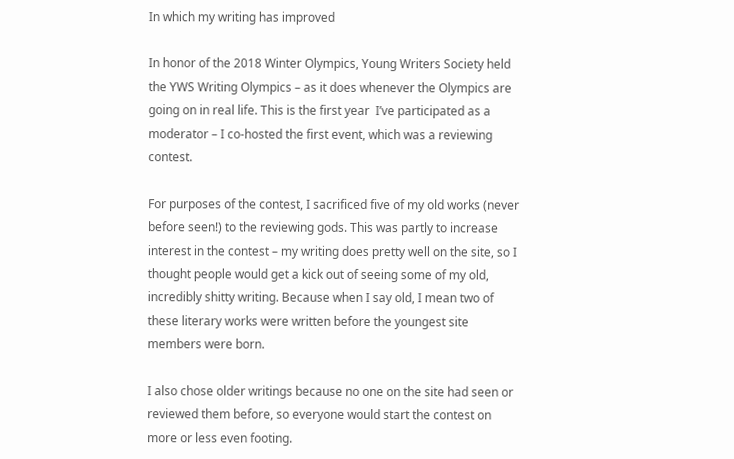In which my writing has improved

In honor of the 2018 Winter Olympics, Young Writers Society held the YWS Writing Olympics – as it does whenever the Olympics are going on in real life. This is the first year  I’ve participated as a moderator – I co-hosted the first event, which was a reviewing contest.

For purposes of the contest, I sacrificed five of my old works (never before seen!) to the reviewing gods. This was partly to increase interest in the contest – my writing does pretty well on the site, so I thought people would get a kick out of seeing some of my old, incredibly shitty writing. Because when I say old, I mean two of these literary works were written before the youngest site members were born.

I also chose older writings because no one on the site had seen or reviewed them before, so everyone would start the contest on more or less even footing.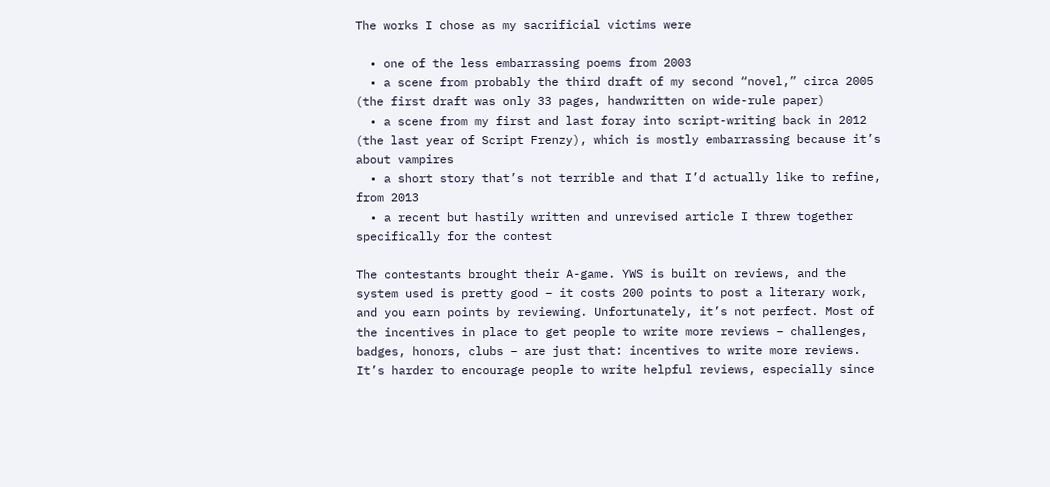The works I chose as my sacrificial victims were

  • one of the less embarrassing poems from 2003
  • a scene from probably the third draft of my second “novel,” circa 2005 (the first draft was only 33 pages, handwritten on wide-rule paper)
  • a scene from my first and last foray into script-writing back in 2012 (the last year of Script Frenzy), which is mostly embarrassing because it’s about vampires
  • a short story that’s not terrible and that I’d actually like to refine, from 2013
  • a recent but hastily written and unrevised article I threw together specifically for the contest

The contestants brought their A-game. YWS is built on reviews, and the system used is pretty good – it costs 200 points to post a literary work, and you earn points by reviewing. Unfortunately, it’s not perfect. Most of the incentives in place to get people to write more reviews – challenges, badges, honors, clubs – are just that: incentives to write more reviews. It’s harder to encourage people to write helpful reviews, especially since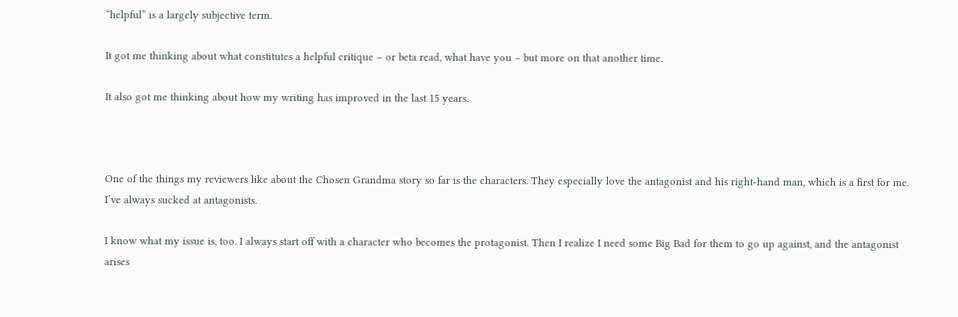“helpful” is a largely subjective term.

It got me thinking about what constitutes a helpful critique – or beta read, what have you – but more on that another time.

It also got me thinking about how my writing has improved in the last 15 years.



One of the things my reviewers like about the Chosen Grandma story so far is the characters. They especially love the antagonist and his right-hand man, which is a first for me. I’ve always sucked at antagonists.

I know what my issue is, too. I always start off with a character who becomes the protagonist. Then I realize I need some Big Bad for them to go up against, and the antagonist arises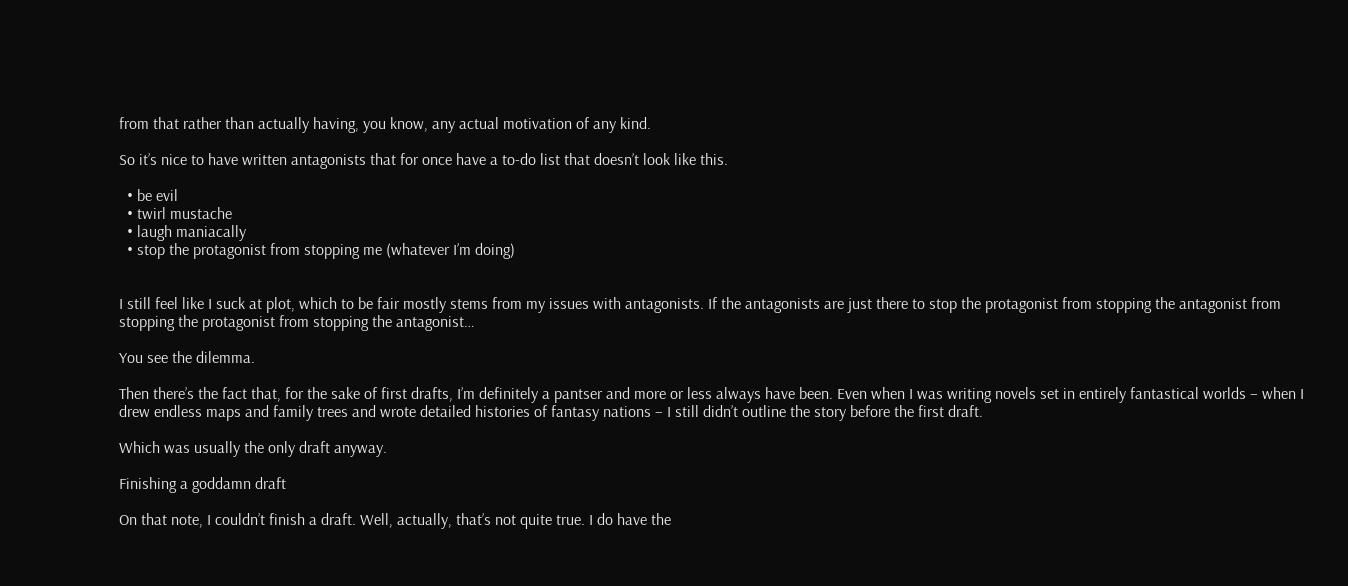from that rather than actually having, you know, any actual motivation of any kind.

So it’s nice to have written antagonists that for once have a to-do list that doesn’t look like this.

  • be evil
  • twirl mustache
  • laugh maniacally
  • stop the protagonist from stopping me (whatever I’m doing)


I still feel like I suck at plot, which to be fair mostly stems from my issues with antagonists. If the antagonists are just there to stop the protagonist from stopping the antagonist from stopping the protagonist from stopping the antagonist…

You see the dilemma.

Then there’s the fact that, for the sake of first drafts, I’m definitely a pantser and more or less always have been. Even when I was writing novels set in entirely fantastical worlds – when I drew endless maps and family trees and wrote detailed histories of fantasy nations – I still didn’t outline the story before the first draft.

Which was usually the only draft anyway.

Finishing a goddamn draft

On that note, I couldn’t finish a draft. Well, actually, that’s not quite true. I do have the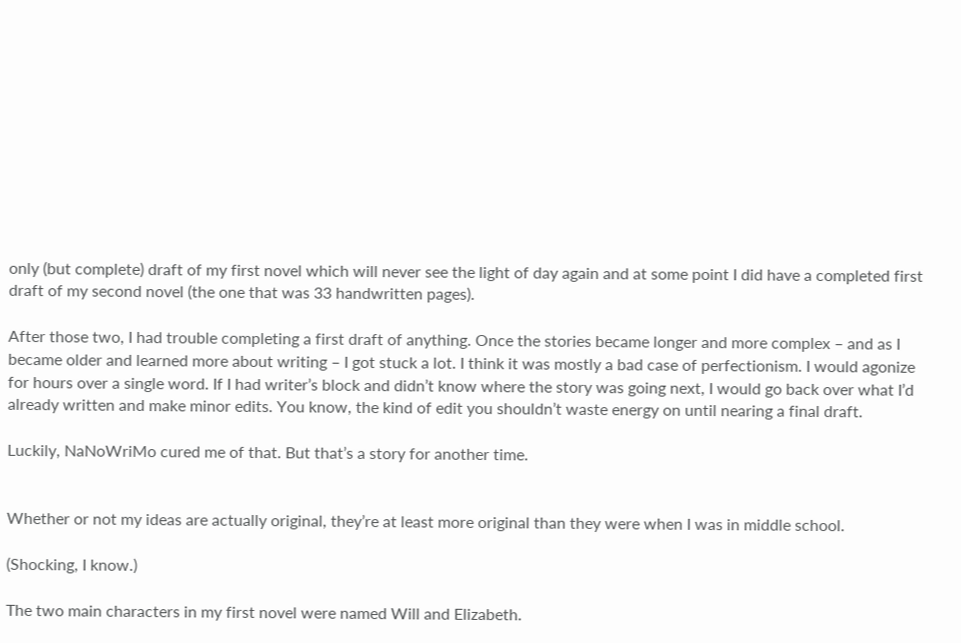only (but complete) draft of my first novel which will never see the light of day again and at some point I did have a completed first draft of my second novel (the one that was 33 handwritten pages).

After those two, I had trouble completing a first draft of anything. Once the stories became longer and more complex – and as I became older and learned more about writing – I got stuck a lot. I think it was mostly a bad case of perfectionism. I would agonize for hours over a single word. If I had writer’s block and didn’t know where the story was going next, I would go back over what I’d already written and make minor edits. You know, the kind of edit you shouldn’t waste energy on until nearing a final draft.

Luckily, NaNoWriMo cured me of that. But that’s a story for another time.


Whether or not my ideas are actually original, they’re at least more original than they were when I was in middle school.

(Shocking, I know.)

The two main characters in my first novel were named Will and Elizabeth.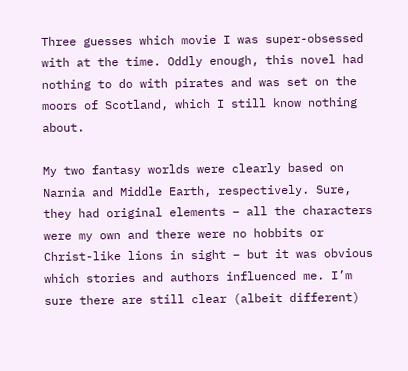Three guesses which movie I was super-obsessed with at the time. Oddly enough, this novel had nothing to do with pirates and was set on the moors of Scotland, which I still know nothing about.

My two fantasy worlds were clearly based on Narnia and Middle Earth, respectively. Sure, they had original elements – all the characters were my own and there were no hobbits or Christ-like lions in sight – but it was obvious which stories and authors influenced me. I’m sure there are still clear (albeit different)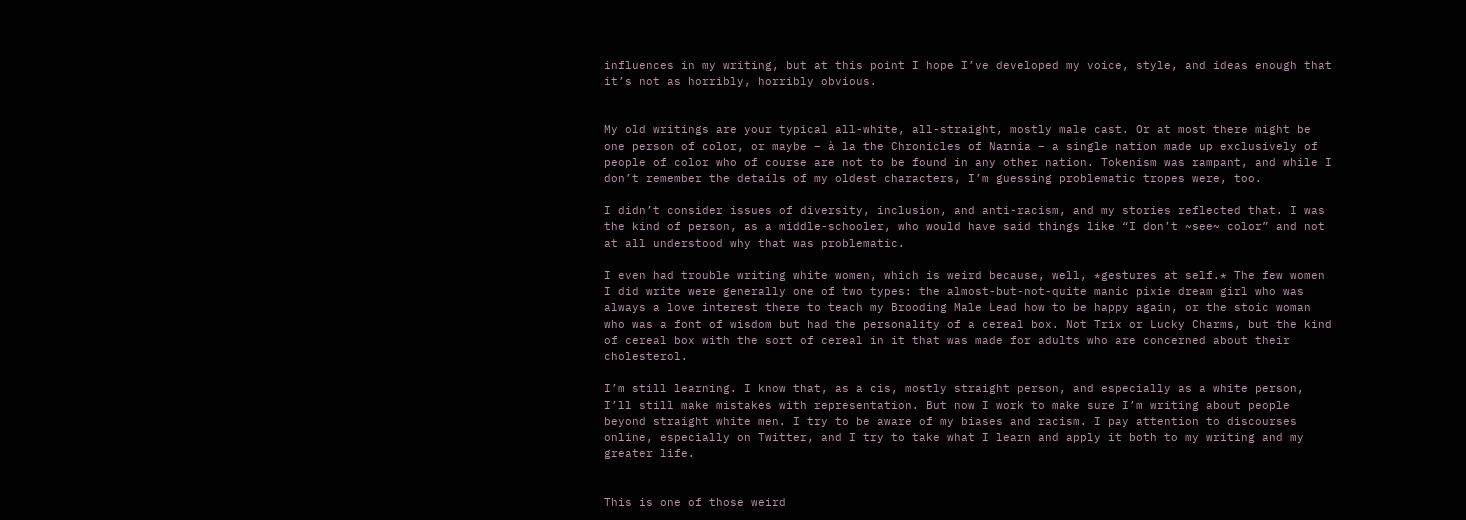influences in my writing, but at this point I hope I’ve developed my voice, style, and ideas enough that it’s not as horribly, horribly obvious.


My old writings are your typical all-white, all-straight, mostly male cast. Or at most there might be one person of color, or maybe – à la the Chronicles of Narnia – a single nation made up exclusively of people of color who of course are not to be found in any other nation. Tokenism was rampant, and while I don’t remember the details of my oldest characters, I’m guessing problematic tropes were, too.

I didn’t consider issues of diversity, inclusion, and anti-racism, and my stories reflected that. I was the kind of person, as a middle-schooler, who would have said things like “I don’t ~see~ color” and not at all understood why that was problematic.

I even had trouble writing white women, which is weird because, well, *gestures at self.* The few women I did write were generally one of two types: the almost-but-not-quite manic pixie dream girl who was always a love interest there to teach my Brooding Male Lead how to be happy again, or the stoic woman who was a font of wisdom but had the personality of a cereal box. Not Trix or Lucky Charms, but the kind of cereal box with the sort of cereal in it that was made for adults who are concerned about their cholesterol.

I’m still learning. I know that, as a cis, mostly straight person, and especially as a white person, I’ll still make mistakes with representation. But now I work to make sure I’m writing about people beyond straight white men. I try to be aware of my biases and racism. I pay attention to discourses online, especially on Twitter, and I try to take what I learn and apply it both to my writing and my greater life.


This is one of those weird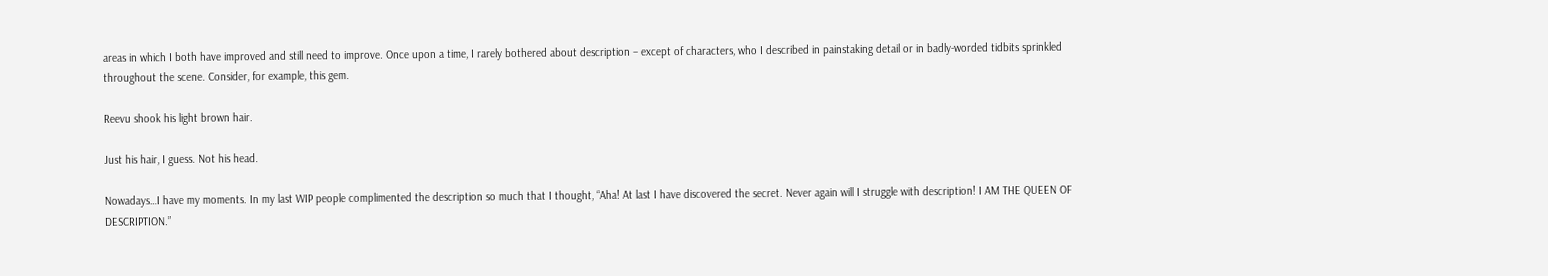areas in which I both have improved and still need to improve. Once upon a time, I rarely bothered about description – except of characters, who I described in painstaking detail or in badly-worded tidbits sprinkled throughout the scene. Consider, for example, this gem.

Reevu shook his light brown hair.

Just his hair, I guess. Not his head.

Nowadays…I have my moments. In my last WIP people complimented the description so much that I thought, “Aha! At last I have discovered the secret. Never again will I struggle with description! I AM THE QUEEN OF DESCRIPTION.”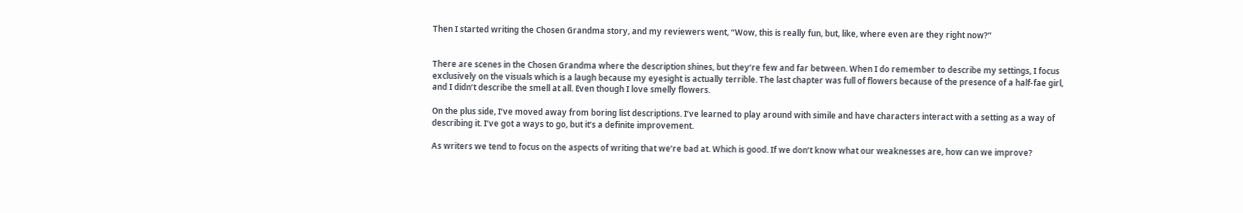Then I started writing the Chosen Grandma story, and my reviewers went, “Wow, this is really fun, but, like, where even are they right now?”


There are scenes in the Chosen Grandma where the description shines, but they’re few and far between. When I do remember to describe my settings, I focus exclusively on the visuals which is a laugh because my eyesight is actually terrible. The last chapter was full of flowers because of the presence of a half-fae girl, and I didn’t describe the smell at all. Even though I love smelly flowers.

On the plus side, I’ve moved away from boring list descriptions. I’ve learned to play around with simile and have characters interact with a setting as a way of describing it. I’ve got a ways to go, but it’s a definite improvement.

As writers we tend to focus on the aspects of writing that we’re bad at. Which is good. If we don’t know what our weaknesses are, how can we improve?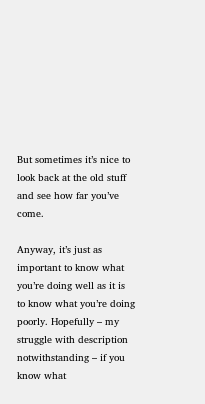But sometimes it’s nice to look back at the old stuff and see how far you’ve come.

Anyway, it’s just as important to know what you’re doing well as it is to know what you’re doing poorly. Hopefully – my struggle with description notwithstanding – if you know what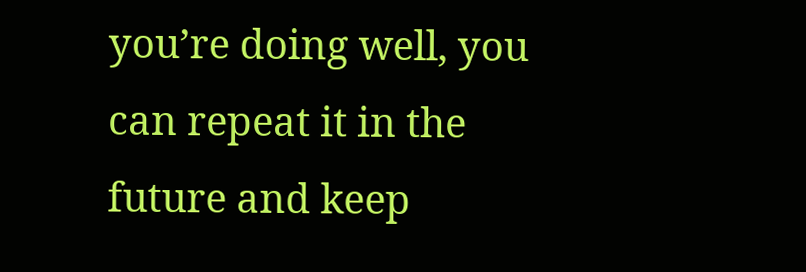you’re doing well, you can repeat it in the future and keep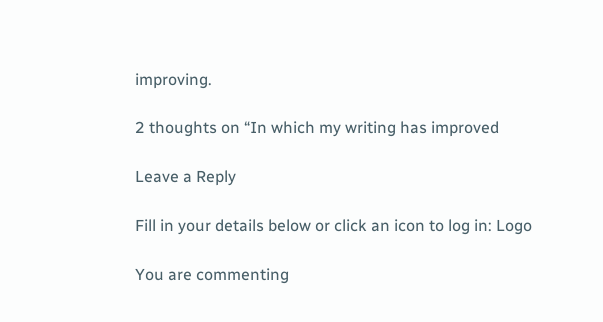improving.

2 thoughts on “In which my writing has improved

Leave a Reply

Fill in your details below or click an icon to log in: Logo

You are commenting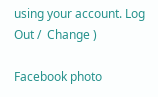using your account. Log Out /  Change )

Facebook photo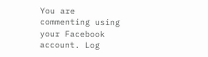You are commenting using your Facebook account. Log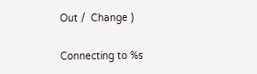Out /  Change )

Connecting to %s